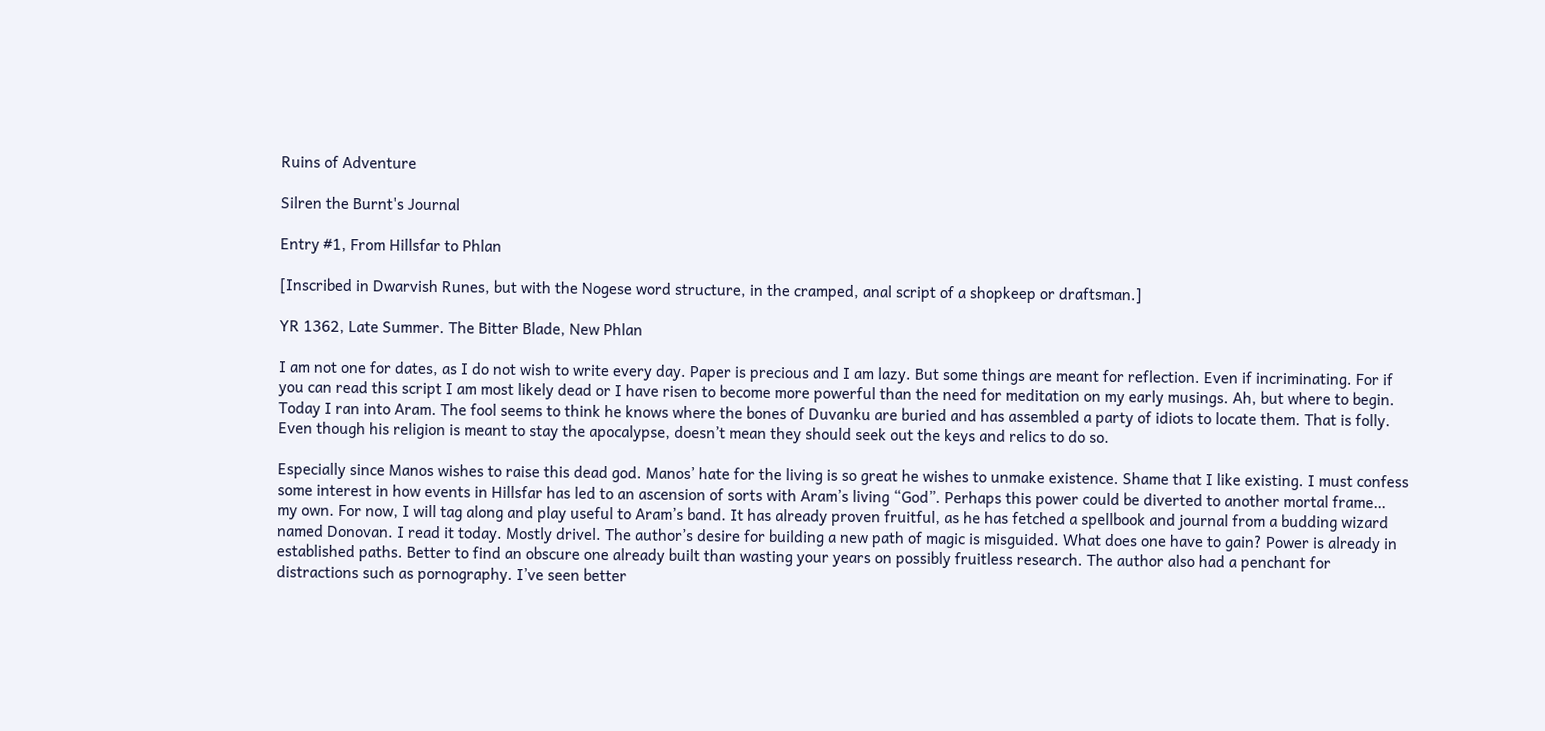Ruins of Adventure

Silren the Burnt's Journal

Entry #1, From Hillsfar to Phlan

[Inscribed in Dwarvish Runes, but with the Nogese word structure, in the cramped, anal script of a shopkeep or draftsman.]

YR 1362, Late Summer. The Bitter Blade, New Phlan

I am not one for dates, as I do not wish to write every day. Paper is precious and I am lazy. But some things are meant for reflection. Even if incriminating. For if you can read this script I am most likely dead or I have risen to become more powerful than the need for meditation on my early musings. Ah, but where to begin. Today I ran into Aram. The fool seems to think he knows where the bones of Duvanku are buried and has assembled a party of idiots to locate them. That is folly. Even though his religion is meant to stay the apocalypse, doesn’t mean they should seek out the keys and relics to do so.

Especially since Manos wishes to raise this dead god. Manos’ hate for the living is so great he wishes to unmake existence. Shame that I like existing. I must confess some interest in how events in Hillsfar has led to an ascension of sorts with Aram’s living “God”. Perhaps this power could be diverted to another mortal frame… my own. For now, I will tag along and play useful to Aram’s band. It has already proven fruitful, as he has fetched a spellbook and journal from a budding wizard named Donovan. I read it today. Mostly drivel. The author’s desire for building a new path of magic is misguided. What does one have to gain? Power is already in established paths. Better to find an obscure one already built than wasting your years on possibly fruitless research. The author also had a penchant for distractions such as pornography. I’ve seen better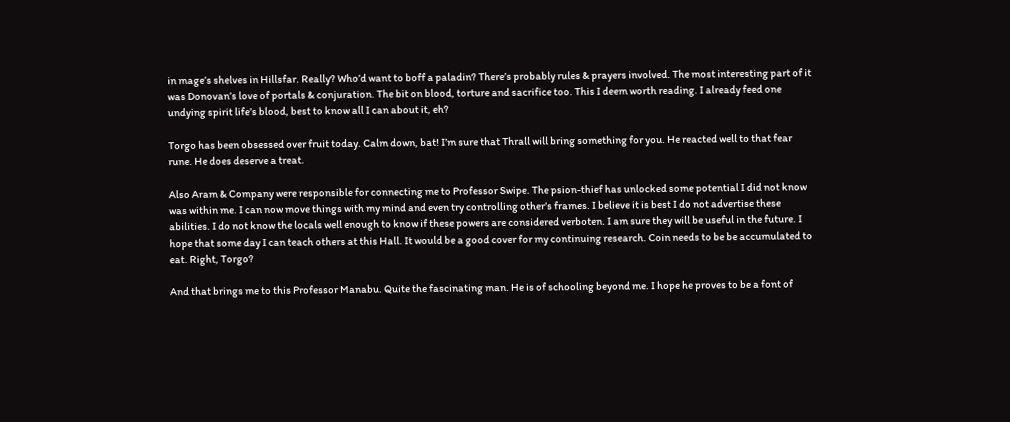in mage’s shelves in Hillsfar. Really? Who’d want to boff a paladin? There’s probably rules & prayers involved. The most interesting part of it was Donovan’s love of portals & conjuration. The bit on blood, torture and sacrifice too. This I deem worth reading. I already feed one undying spirit life’s blood, best to know all I can about it, eh?

Torgo has been obsessed over fruit today. Calm down, bat! I’m sure that Thrall will bring something for you. He reacted well to that fear rune. He does deserve a treat.

Also Aram & Company were responsible for connecting me to Professor Swipe. The psion-thief has unlocked some potential I did not know was within me. I can now move things with my mind and even try controlling other’s frames. I believe it is best I do not advertise these abilities. I do not know the locals well enough to know if these powers are considered verboten. I am sure they will be useful in the future. I hope that some day I can teach others at this Hall. It would be a good cover for my continuing research. Coin needs to be be accumulated to eat. Right, Torgo?

And that brings me to this Professor Manabu. Quite the fascinating man. He is of schooling beyond me. I hope he proves to be a font of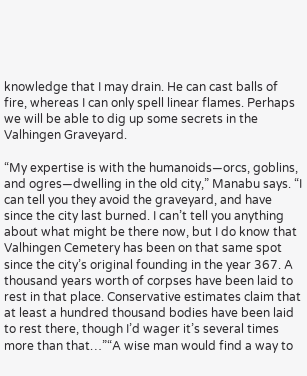knowledge that I may drain. He can cast balls of fire, whereas I can only spell linear flames. Perhaps we will be able to dig up some secrets in the Valhingen Graveyard.

“My expertise is with the humanoids—orcs, goblins, and ogres—dwelling in the old city,” Manabu says. “I can tell you they avoid the graveyard, and have since the city last burned. I can’t tell you anything about what might be there now, but I do know that Valhingen Cemetery has been on that same spot since the city’s original founding in the year 367. A thousand years worth of corpses have been laid to rest in that place. Conservative estimates claim that at least a hundred thousand bodies have been laid to rest there, though I’d wager it’s several times more than that…”“A wise man would find a way to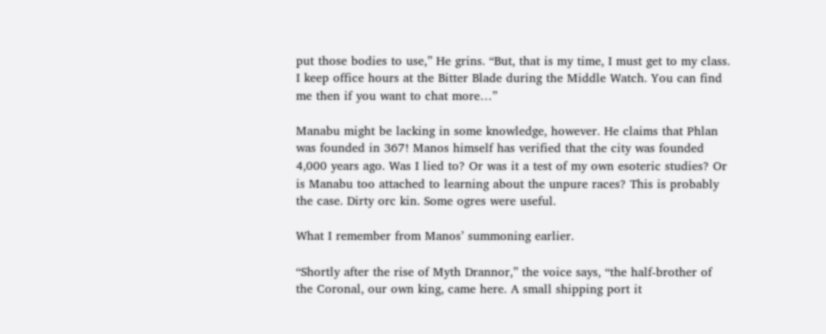put those bodies to use,” He grins. “But, that is my time, I must get to my class. I keep office hours at the Bitter Blade during the Middle Watch. You can find me then if you want to chat more…”

Manabu might be lacking in some knowledge, however. He claims that Phlan was founded in 367! Manos himself has verified that the city was founded 4,000 years ago. Was I lied to? Or was it a test of my own esoteric studies? Or is Manabu too attached to learning about the unpure races? This is probably the case. Dirty orc kin. Some ogres were useful.

What I remember from Manos’ summoning earlier.

“Shortly after the rise of Myth Drannor,” the voice says, “the half-brother of the Coronal, our own king, came here. A small shipping port it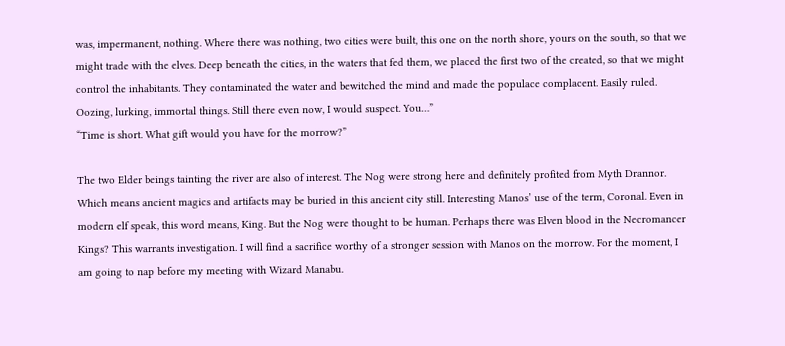was, impermanent, nothing. Where there was nothing, two cities were built, this one on the north shore, yours on the south, so that we might trade with the elves. Deep beneath the cities, in the waters that fed them, we placed the first two of the created, so that we might control the inhabitants. They contaminated the water and bewitched the mind and made the populace complacent. Easily ruled. Oozing, lurking, immortal things. Still there even now, I would suspect. You…”
“Time is short. What gift would you have for the morrow?”

The two Elder beings tainting the river are also of interest. The Nog were strong here and definitely profited from Myth Drannor. Which means ancient magics and artifacts may be buried in this ancient city still. Interesting Manos’ use of the term, Coronal. Even in modern elf speak, this word means, King. But the Nog were thought to be human. Perhaps there was Elven blood in the Necromancer Kings? This warrants investigation. I will find a sacrifice worthy of a stronger session with Manos on the morrow. For the moment, I am going to nap before my meeting with Wizard Manabu.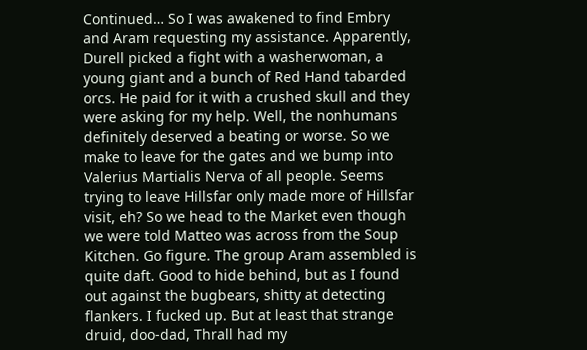Continued… So I was awakened to find Embry and Aram requesting my assistance. Apparently, Durell picked a fight with a washerwoman, a young giant and a bunch of Red Hand tabarded orcs. He paid for it with a crushed skull and they were asking for my help. Well, the nonhumans definitely deserved a beating or worse. So we make to leave for the gates and we bump into Valerius Martialis Nerva of all people. Seems trying to leave Hillsfar only made more of Hillsfar visit, eh? So we head to the Market even though we were told Matteo was across from the Soup Kitchen. Go figure. The group Aram assembled is quite daft. Good to hide behind, but as I found out against the bugbears, shitty at detecting flankers. I fucked up. But at least that strange druid, doo-dad, Thrall had my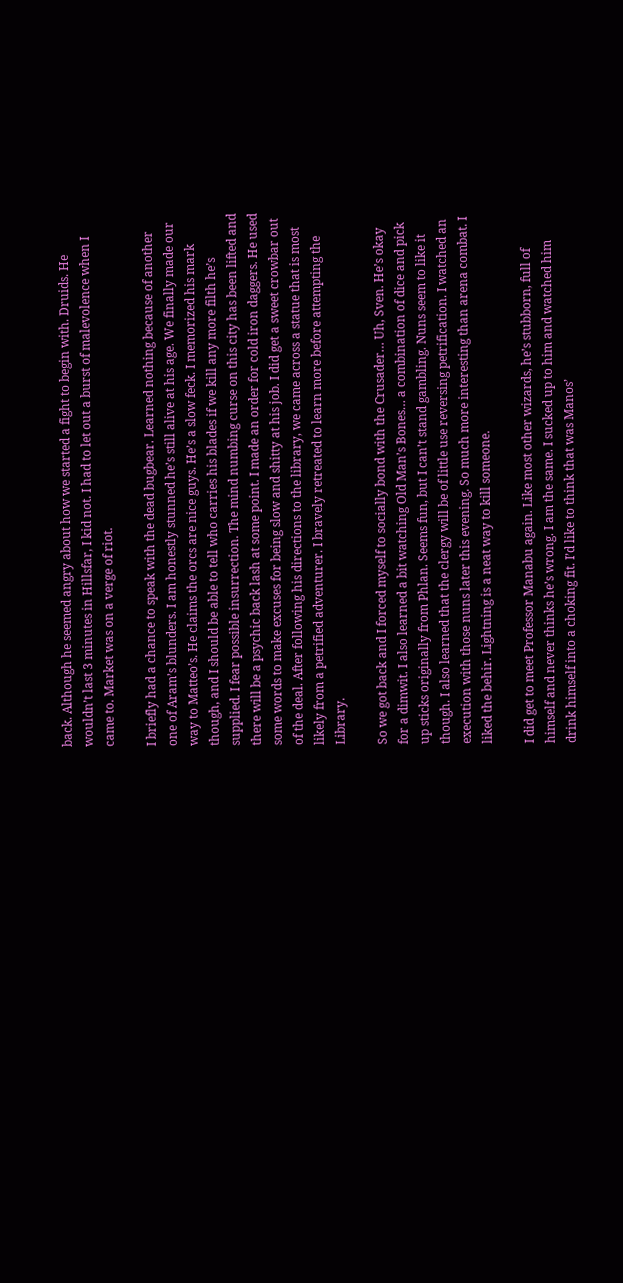back. Although he seemed angry about how we started a fight to begin with. Druids. He wouldn’t last 3 minutes in Hillsfar, I kid not. I had to let out a burst of malevolence when I came to. Market was on a verge of riot.

I briefly had a chance to speak with the dead bugbear. Learned nothing because of another one of Aram’s blunders. I am honestly stunned he’s still alive at his age. We finally made our way to Matteo’s. He claims the orcs are nice guys. He’s a slow feck. I memorized his mark though, and I should be able to tell who carries his blades if we kill any more filth he’s supplied. I fear possible insurrection. The mind numbing curse on this city has been lifted and there will be a psychic back lash at some point. I made an order for cold iron daggers. He used some words to make excuses for being slow and shitty at his job. I did get a sweet crowbar out of the deal. After following his directions to the library, we came across a statue that is most likely from a petrified adventurer. I bravely retreated to learn more before attempting the Library.

So we got back and I forced myself to socially bond with the Crusader… Uh, Sven. He’s okay for a dimwit. I also learned a bit watching Old Man’s Bones… a combination of dice and pick up sticks originally from Phlan. Seems fun, but I can’t stand gambling. Nuns seem to like it though. I also learned that the clergy will be of little use reversing petrification. I watched an execution with those nuns later this evening. So much more interesting than arena combat. I liked the behir. Lightning is a neat way to kill someone.

I did get to meet Professor Manabu again. Like most other wizards, he’s stubborn, full of himself and never thinks he’s wrong. I am the same. I sucked up to him and watched him drink himself into a choking fit. I’d like to think that was Manos’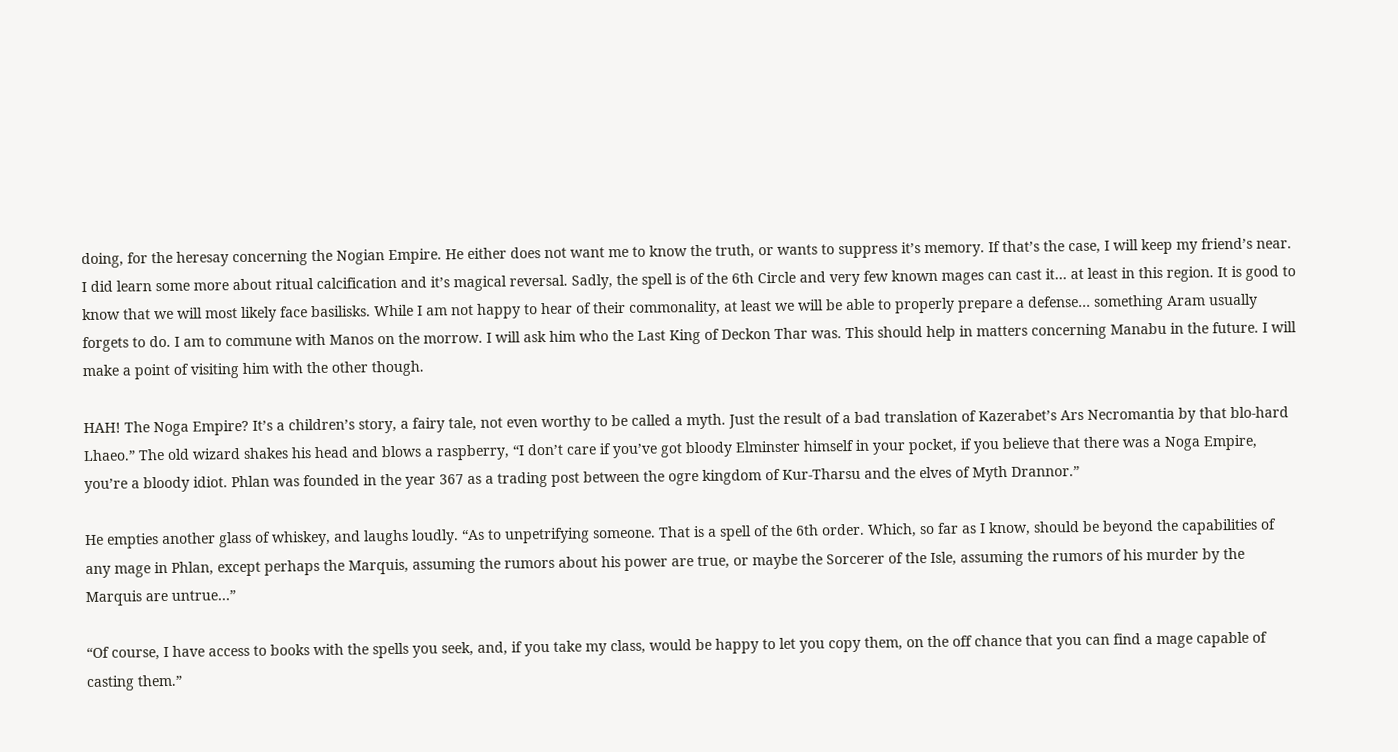doing, for the heresay concerning the Nogian Empire. He either does not want me to know the truth, or wants to suppress it’s memory. If that’s the case, I will keep my friend’s near. I did learn some more about ritual calcification and it’s magical reversal. Sadly, the spell is of the 6th Circle and very few known mages can cast it… at least in this region. It is good to know that we will most likely face basilisks. While I am not happy to hear of their commonality, at least we will be able to properly prepare a defense… something Aram usually forgets to do. I am to commune with Manos on the morrow. I will ask him who the Last King of Deckon Thar was. This should help in matters concerning Manabu in the future. I will make a point of visiting him with the other though.

HAH! The Noga Empire? It’s a children’s story, a fairy tale, not even worthy to be called a myth. Just the result of a bad translation of Kazerabet’s Ars Necromantia by that blo-hard Lhaeo.” The old wizard shakes his head and blows a raspberry, “I don’t care if you’ve got bloody Elminster himself in your pocket, if you believe that there was a Noga Empire, you’re a bloody idiot. Phlan was founded in the year 367 as a trading post between the ogre kingdom of Kur-Tharsu and the elves of Myth Drannor.”

He empties another glass of whiskey, and laughs loudly. “As to unpetrifying someone. That is a spell of the 6th order. Which, so far as I know, should be beyond the capabilities of any mage in Phlan, except perhaps the Marquis, assuming the rumors about his power are true, or maybe the Sorcerer of the Isle, assuming the rumors of his murder by the Marquis are untrue…”

“Of course, I have access to books with the spells you seek, and, if you take my class, would be happy to let you copy them, on the off chance that you can find a mage capable of casting them.”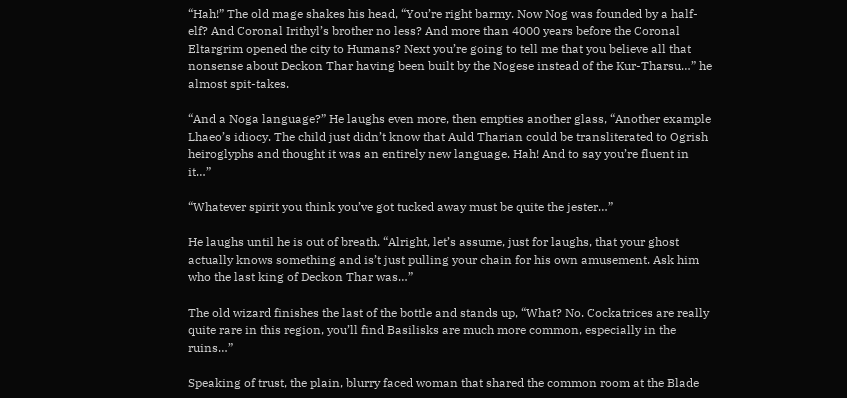“Hah!” The old mage shakes his head, “You’re right barmy. Now Nog was founded by a half-elf? And Coronal Irithyl’s brother no less? And more than 4000 years before the Coronal Eltargrim opened the city to Humans? Next you’re going to tell me that you believe all that nonsense about Deckon Thar having been built by the Nogese instead of the Kur-Tharsu…” he almost spit-takes.

“And a Noga language?” He laughs even more, then empties another glass, “Another example Lhaeo’s idiocy. The child just didn’t know that Auld Tharian could be transliterated to Ogrish heiroglyphs and thought it was an entirely new language. Hah! And to say you’re fluent in it…”

“Whatever spirit you think you’ve got tucked away must be quite the jester…”

He laughs until he is out of breath. “Alright, let’s assume, just for laughs, that your ghost actually knows something and is’t just pulling your chain for his own amusement. Ask him who the last king of Deckon Thar was…”

The old wizard finishes the last of the bottle and stands up, “What? No. Cockatrices are really quite rare in this region, you’ll find Basilisks are much more common, especially in the ruins…”

Speaking of trust, the plain, blurry faced woman that shared the common room at the Blade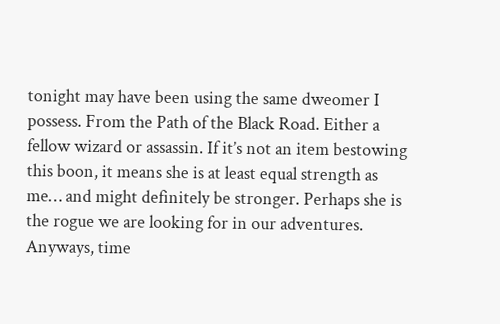tonight may have been using the same dweomer I possess. From the Path of the Black Road. Either a fellow wizard or assassin. If it’s not an item bestowing this boon, it means she is at least equal strength as me… and might definitely be stronger. Perhaps she is the rogue we are looking for in our adventures. Anyways, time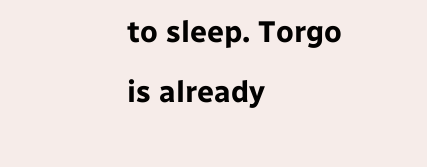to sleep. Torgo is already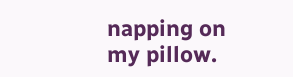napping on my pillow.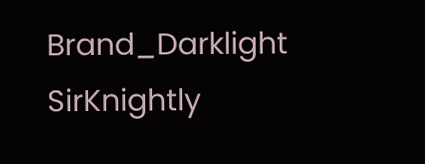Brand_Darklight SirKnightly